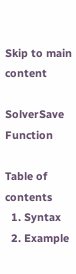Skip to main content

SolverSave Function

Table of contents
  1. Syntax
  2. Example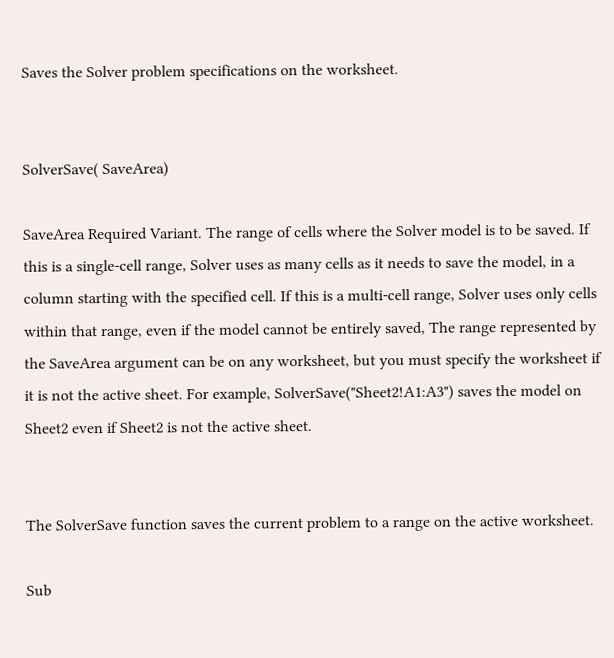Saves the Solver problem specifications on the worksheet.


SolverSave( SaveArea)

SaveArea Required Variant. The range of cells where the Solver model is to be saved. If this is a single-cell range, Solver uses as many cells as it needs to save the model, in a column starting with the specified cell. If this is a multi-cell range, Solver uses only cells within that range, even if the model cannot be entirely saved, The range represented by the SaveArea argument can be on any worksheet, but you must specify the worksheet if it is not the active sheet. For example, SolverSave("Sheet2!A1:A3") saves the model on Sheet2 even if Sheet2 is not the active sheet.


The SolverSave function saves the current problem to a range on the active worksheet.

Sub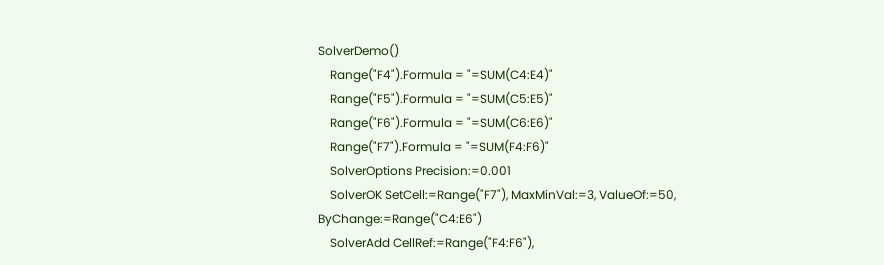SolverDemo()
    Range("F4").Formula = "=SUM(C4:E4)"
    Range("F5").Formula = "=SUM(C5:E5)"
    Range("F6").Formula = "=SUM(C6:E6)"
    Range("F7").Formula = "=SUM(F4:F6)"
    SolverOptions Precision:=0.001
    SolverOK SetCell:=Range("F7"), MaxMinVal:=3, ValueOf:=50, ByChange:=Range("C4:E6")
    SolverAdd CellRef:=Range("F4:F6"),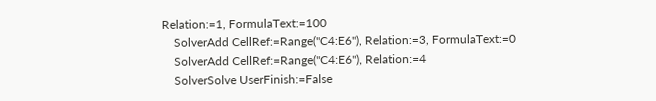Relation:=1, FormulaText:=100
    SolverAdd CellRef:=Range("C4:E6"), Relation:=3, FormulaText:=0
    SolverAdd CellRef:=Range("C4:E6"), Relation:=4
    SolverSolve UserFinish:=False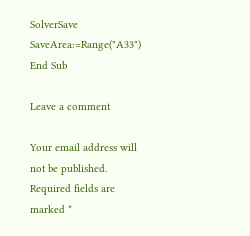SolverSave SaveArea:=Range("A33")
End Sub

Leave a comment

Your email address will not be published. Required fields are marked *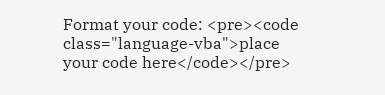Format your code: <pre><code class="language-vba">place your code here</code></pre>